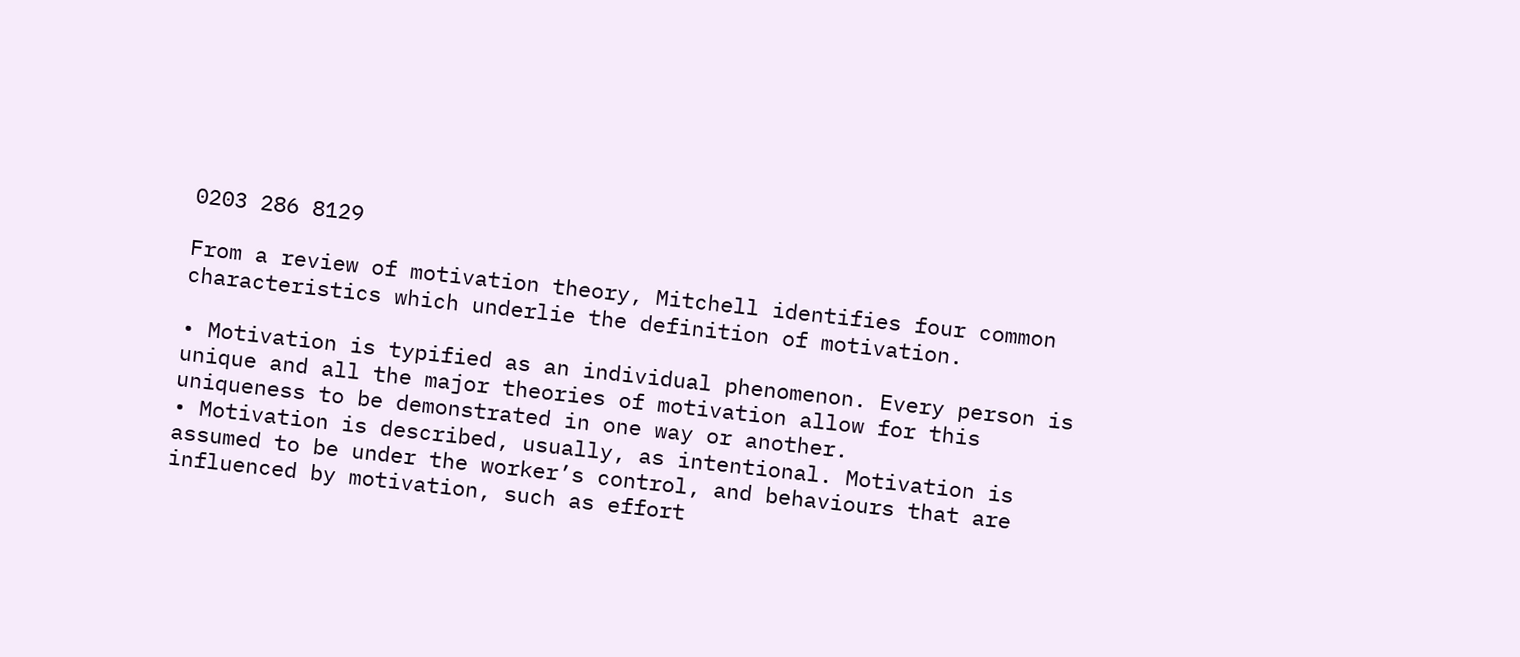0203 286 8129

From a review of motivation theory, Mitchell identifies four common characteristics which underlie the definition of motivation.

• Motivation is typified as an individual phenomenon. Every person is unique and all the major theories of motivation allow for this uniqueness to be demonstrated in one way or another.
• Motivation is described, usually, as intentional. Motivation is assumed to be under the worker’s control, and behaviours that are influenced by motivation, such as effort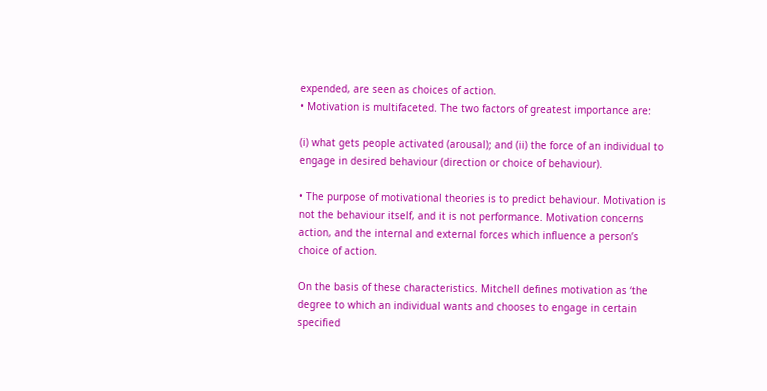expended, are seen as choices of action.
• Motivation is multifaceted. The two factors of greatest importance are:

(i) what gets people activated (arousal); and (ii) the force of an individual to engage in desired behaviour (direction or choice of behaviour).

• The purpose of motivational theories is to predict behaviour. Motivation is not the behaviour itself, and it is not performance. Motivation concerns action, and the internal and external forces which influence a person’s choice of action.

On the basis of these characteristics. Mitchell defines motivation as ‘the degree to which an individual wants and chooses to engage in certain specified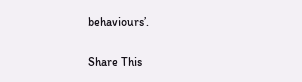behaviours’.

Share This